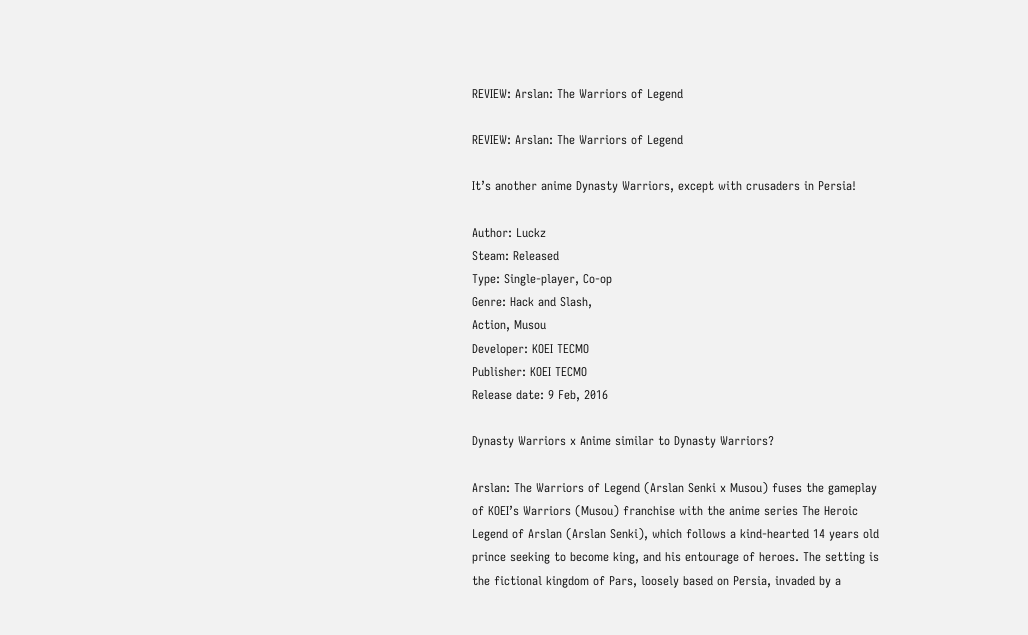REVIEW: Arslan: The Warriors of Legend

REVIEW: Arslan: The Warriors of Legend

It’s another anime Dynasty Warriors, except with crusaders in Persia!

Author: Luckz
Steam: Released
Type: Single-player, Co-op
Genre: Hack and Slash,
Action, Musou
Developer: KOEI TECMO
Publisher: KOEI TECMO
Release date: 9 Feb, 2016

Dynasty Warriors x Anime similar to Dynasty Warriors?

Arslan: The Warriors of Legend (Arslan Senki x Musou) fuses the gameplay of KOEI’s Warriors (Musou) franchise with the anime series The Heroic Legend of Arslan (Arslan Senki), which follows a kind-hearted 14 years old prince seeking to become king, and his entourage of heroes. The setting is the fictional kingdom of Pars, loosely based on Persia, invaded by a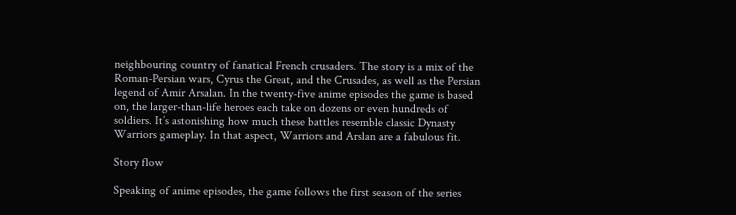neighbouring country of fanatical French crusaders. The story is a mix of the Roman-Persian wars, Cyrus the Great, and the Crusades, as well as the Persian legend of Amir Arsalan. In the twenty-five anime episodes the game is based on, the larger-than-life heroes each take on dozens or even hundreds of soldiers. It’s astonishing how much these battles resemble classic Dynasty Warriors gameplay. In that aspect, Warriors and Arslan are a fabulous fit.

Story flow

Speaking of anime episodes, the game follows the first season of the series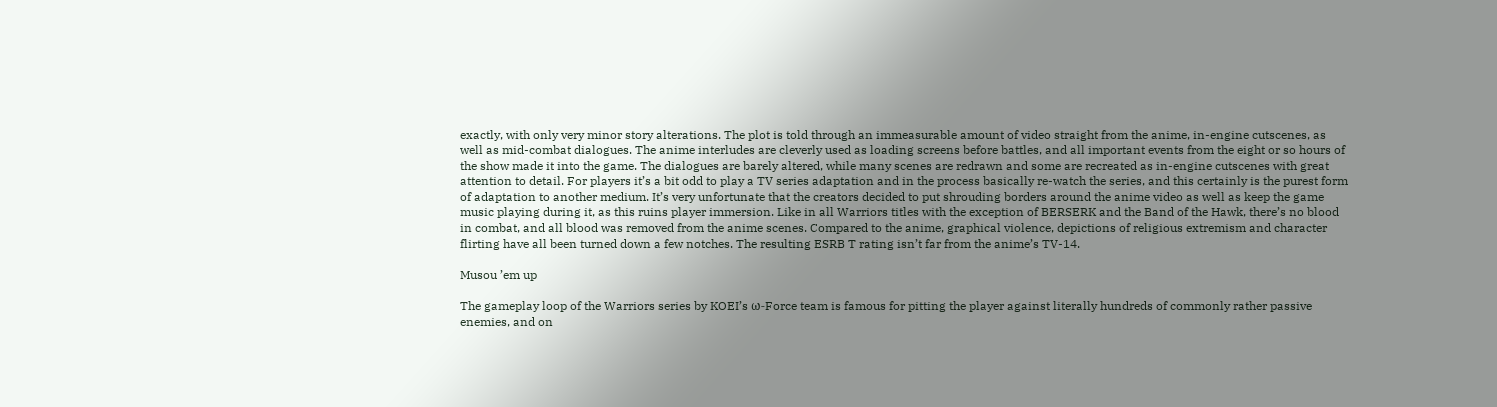exactly, with only very minor story alterations. The plot is told through an immeasurable amount of video straight from the anime, in-engine cutscenes, as well as mid-combat dialogues. The anime interludes are cleverly used as loading screens before battles, and all important events from the eight or so hours of the show made it into the game. The dialogues are barely altered, while many scenes are redrawn and some are recreated as in-engine cutscenes with great attention to detail. For players it’s a bit odd to play a TV series adaptation and in the process basically re-watch the series, and this certainly is the purest form of adaptation to another medium. It’s very unfortunate that the creators decided to put shrouding borders around the anime video as well as keep the game music playing during it, as this ruins player immersion. Like in all Warriors titles with the exception of BERSERK and the Band of the Hawk, there’s no blood in combat, and all blood was removed from the anime scenes. Compared to the anime, graphical violence, depictions of religious extremism and character flirting have all been turned down a few notches. The resulting ESRB T rating isn’t far from the anime’s TV-14.

Musou ’em up

The gameplay loop of the Warriors series by KOEI’s ω-Force team is famous for pitting the player against literally hundreds of commonly rather passive enemies, and on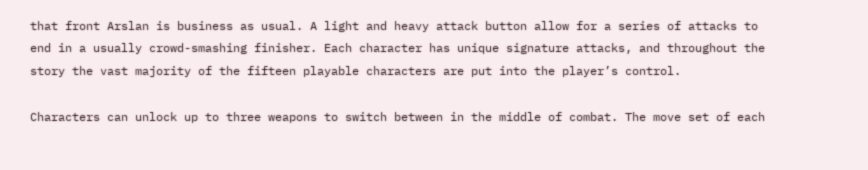that front Arslan is business as usual. A light and heavy attack button allow for a series of attacks to end in a usually crowd-smashing finisher. Each character has unique signature attacks, and throughout the story the vast majority of the fifteen playable characters are put into the player’s control.

Characters can unlock up to three weapons to switch between in the middle of combat. The move set of each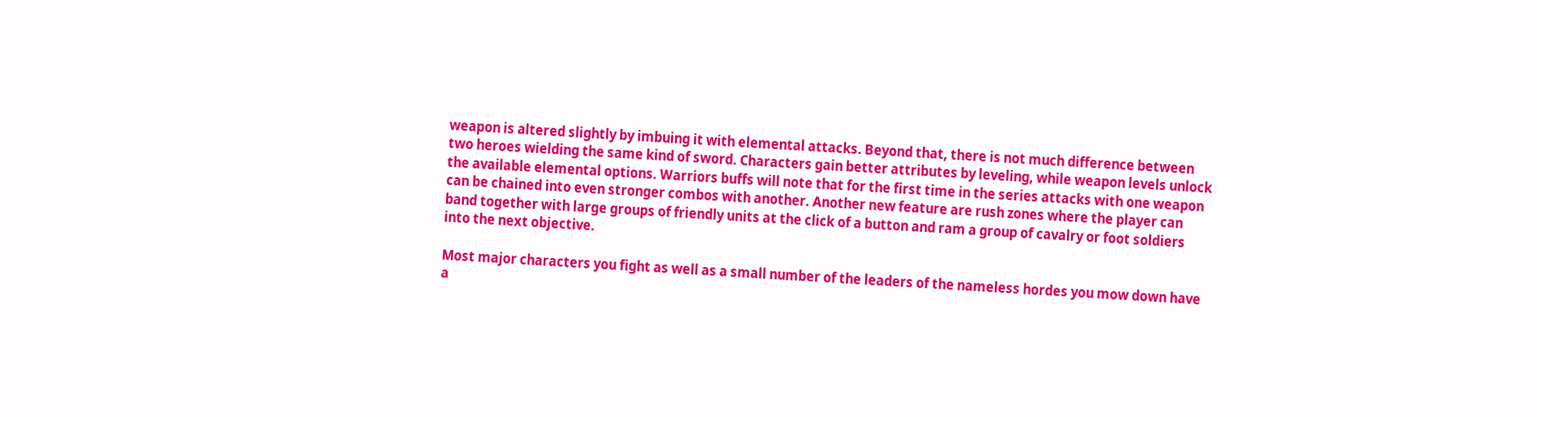weapon is altered slightly by imbuing it with elemental attacks. Beyond that, there is not much difference between two heroes wielding the same kind of sword. Characters gain better attributes by leveling, while weapon levels unlock the available elemental options. Warriors buffs will note that for the first time in the series attacks with one weapon can be chained into even stronger combos with another. Another new feature are rush zones where the player can band together with large groups of friendly units at the click of a button and ram a group of cavalry or foot soldiers into the next objective.

Most major characters you fight as well as a small number of the leaders of the nameless hordes you mow down have a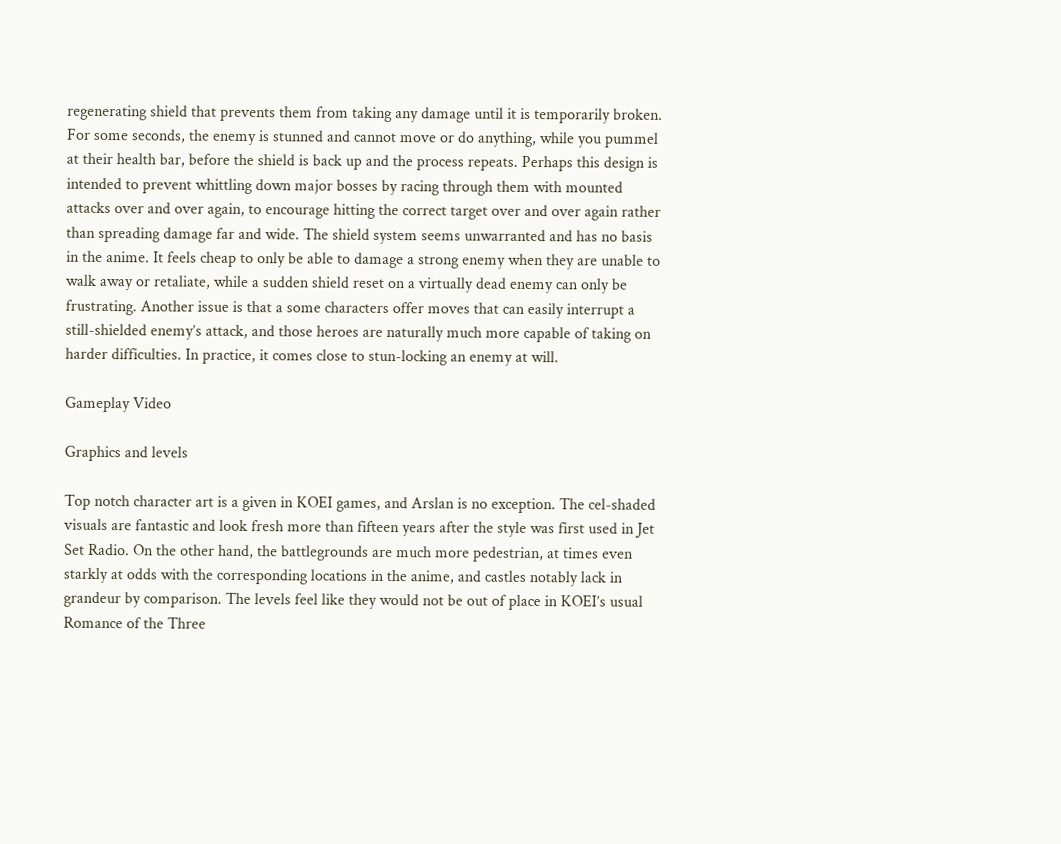regenerating shield that prevents them from taking any damage until it is temporarily broken. For some seconds, the enemy is stunned and cannot move or do anything, while you pummel at their health bar, before the shield is back up and the process repeats. Perhaps this design is intended to prevent whittling down major bosses by racing through them with mounted attacks over and over again, to encourage hitting the correct target over and over again rather than spreading damage far and wide. The shield system seems unwarranted and has no basis in the anime. It feels cheap to only be able to damage a strong enemy when they are unable to walk away or retaliate, while a sudden shield reset on a virtually dead enemy can only be frustrating. Another issue is that a some characters offer moves that can easily interrupt a still-shielded enemy’s attack, and those heroes are naturally much more capable of taking on harder difficulties. In practice, it comes close to stun-locking an enemy at will.

Gameplay Video

Graphics and levels

Top notch character art is a given in KOEI games, and Arslan is no exception. The cel-shaded visuals are fantastic and look fresh more than fifteen years after the style was first used in Jet Set Radio. On the other hand, the battlegrounds are much more pedestrian, at times even starkly at odds with the corresponding locations in the anime, and castles notably lack in grandeur by comparison. The levels feel like they would not be out of place in KOEI’s usual Romance of the Three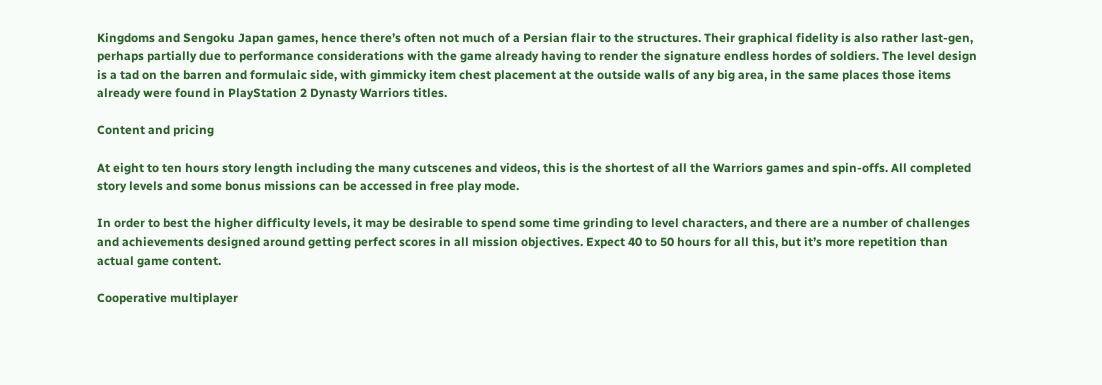Kingdoms and Sengoku Japan games, hence there’s often not much of a Persian flair to the structures. Their graphical fidelity is also rather last-gen, perhaps partially due to performance considerations with the game already having to render the signature endless hordes of soldiers. The level design is a tad on the barren and formulaic side, with gimmicky item chest placement at the outside walls of any big area, in the same places those items already were found in PlayStation 2 Dynasty Warriors titles.

Content and pricing

At eight to ten hours story length including the many cutscenes and videos, this is the shortest of all the Warriors games and spin-offs. All completed story levels and some bonus missions can be accessed in free play mode.

In order to best the higher difficulty levels, it may be desirable to spend some time grinding to level characters, and there are a number of challenges and achievements designed around getting perfect scores in all mission objectives. Expect 40 to 50 hours for all this, but it’s more repetition than actual game content.

Cooperative multiplayer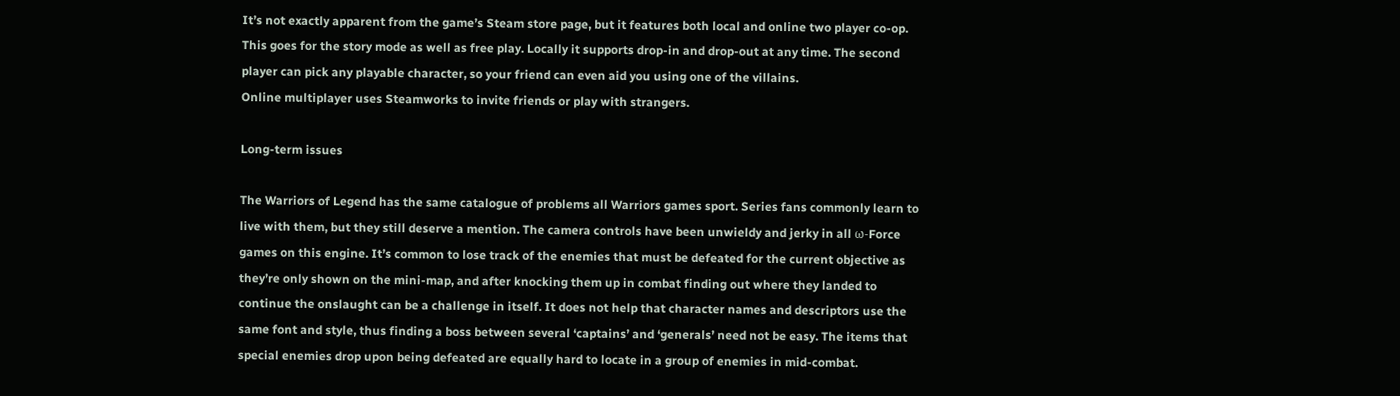It’s not exactly apparent from the game’s Steam store page, but it features both local and online two player co-op. This goes for the story mode as well as free play. Locally it supports drop-in and drop-out at any time. The second player can pick any playable character, so your friend can even aid you using one of the villains.
Online multiplayer uses Steamworks to invite friends or play with strangers.

Long-term issues

The Warriors of Legend has the same catalogue of problems all Warriors games sport. Series fans commonly learn to live with them, but they still deserve a mention. The camera controls have been unwieldy and jerky in all ω-Force games on this engine. It’s common to lose track of the enemies that must be defeated for the current objective as they’re only shown on the mini-map, and after knocking them up in combat finding out where they landed to continue the onslaught can be a challenge in itself. It does not help that character names and descriptors use the same font and style, thus finding a boss between several ‘captains’ and ‘generals’ need not be easy. The items that special enemies drop upon being defeated are equally hard to locate in a group of enemies in mid-combat.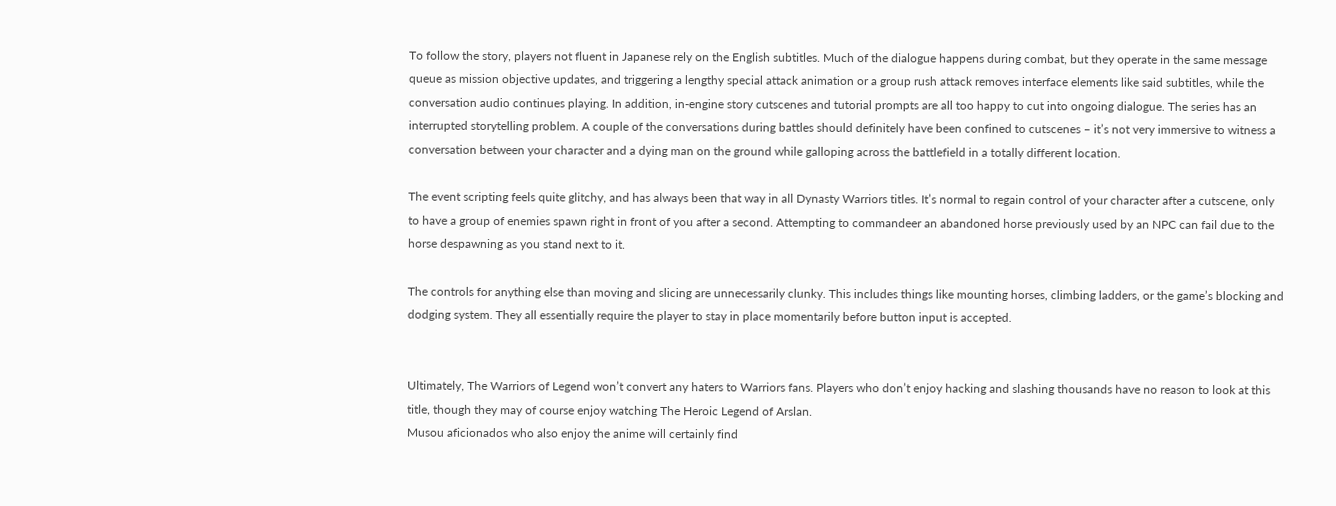To follow the story, players not fluent in Japanese rely on the English subtitles. Much of the dialogue happens during combat, but they operate in the same message queue as mission objective updates, and triggering a lengthy special attack animation or a group rush attack removes interface elements like said subtitles, while the conversation audio continues playing. In addition, in-engine story cutscenes and tutorial prompts are all too happy to cut into ongoing dialogue. The series has an interrupted storytelling problem. A couple of the conversations during battles should definitely have been confined to cutscenes – it’s not very immersive to witness a conversation between your character and a dying man on the ground while galloping across the battlefield in a totally different location.

The event scripting feels quite glitchy, and has always been that way in all Dynasty Warriors titles. It’s normal to regain control of your character after a cutscene, only to have a group of enemies spawn right in front of you after a second. Attempting to commandeer an abandoned horse previously used by an NPC can fail due to the horse despawning as you stand next to it.

The controls for anything else than moving and slicing are unnecessarily clunky. This includes things like mounting horses, climbing ladders, or the game’s blocking and dodging system. They all essentially require the player to stay in place momentarily before button input is accepted.


Ultimately, The Warriors of Legend won’t convert any haters to Warriors fans. Players who don’t enjoy hacking and slashing thousands have no reason to look at this title, though they may of course enjoy watching The Heroic Legend of Arslan.
Musou aficionados who also enjoy the anime will certainly find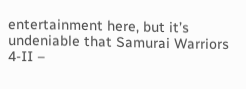entertainment here, but it’s undeniable that Samurai Warriors 4-II –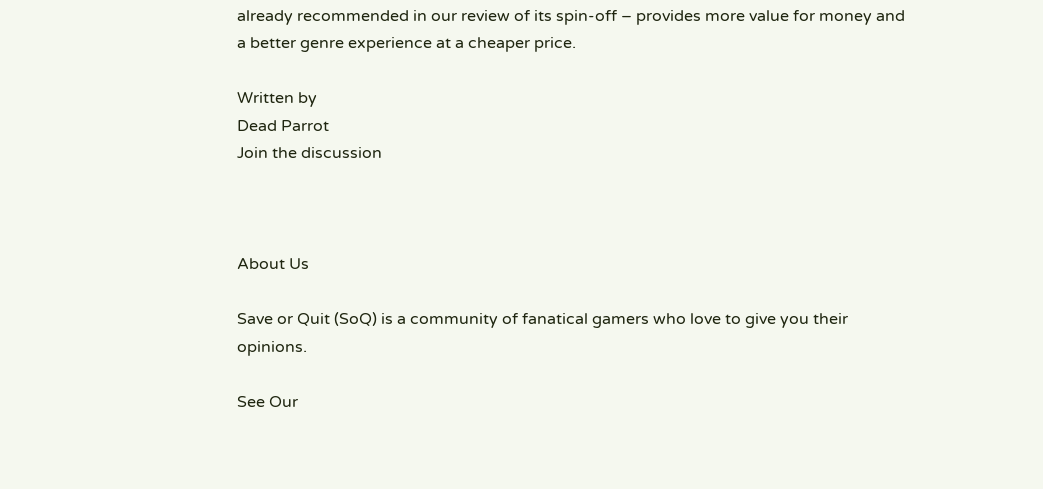already recommended in our review of its spin-off – provides more value for money and a better genre experience at a cheaper price.

Written by
Dead Parrot
Join the discussion



About Us

Save or Quit (SoQ) is a community of fanatical gamers who love to give you their opinions.

See Our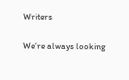Writers

We’re always looking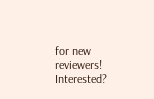for new reviewers! Interested?